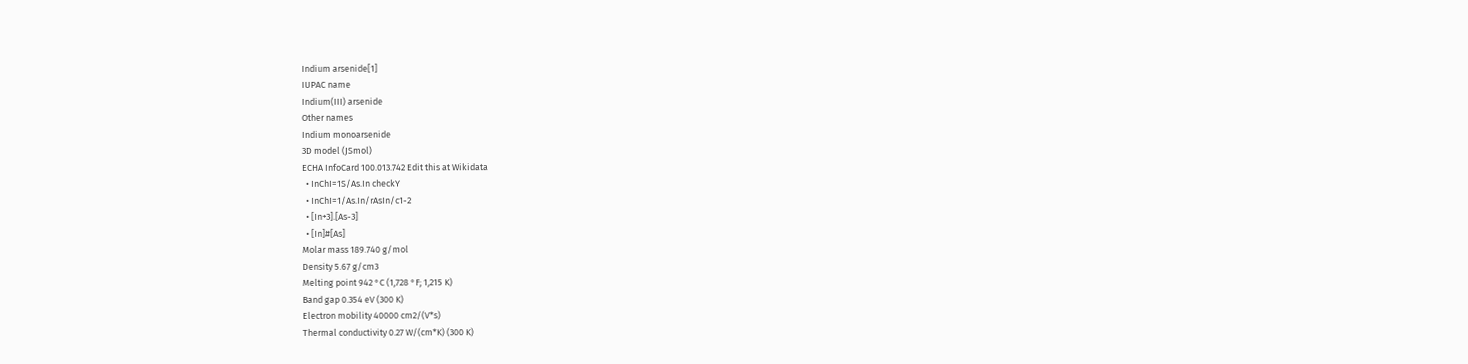Indium arsenide[1]
IUPAC name
Indium(III) arsenide
Other names
Indium monoarsenide
3D model (JSmol)
ECHA InfoCard 100.013.742 Edit this at Wikidata
  • InChI=1S/As.In checkY
  • InChI=1/As.In/rAsIn/c1-2
  • [In+3].[As-3]
  • [In]#[As]
Molar mass 189.740 g/mol
Density 5.67 g/cm3
Melting point 942 °C (1,728 °F; 1,215 K)
Band gap 0.354 eV (300 K)
Electron mobility 40000 cm2/(V*s)
Thermal conductivity 0.27 W/(cm*K) (300 K)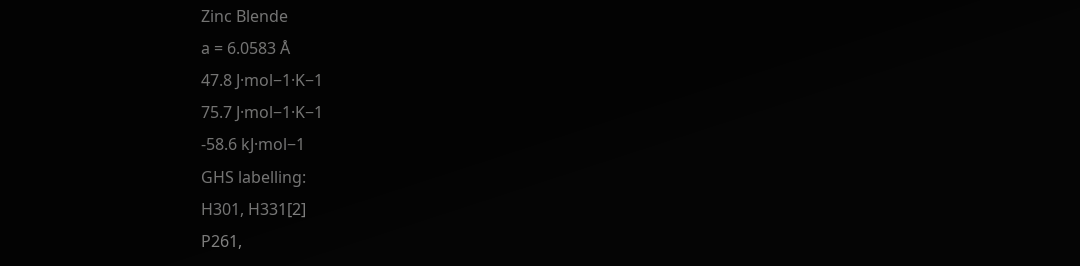Zinc Blende
a = 6.0583 Å
47.8 J·mol−1·K−1
75.7 J·mol−1·K−1
-58.6 kJ·mol−1
GHS labelling:
H301, H331[2]
P261,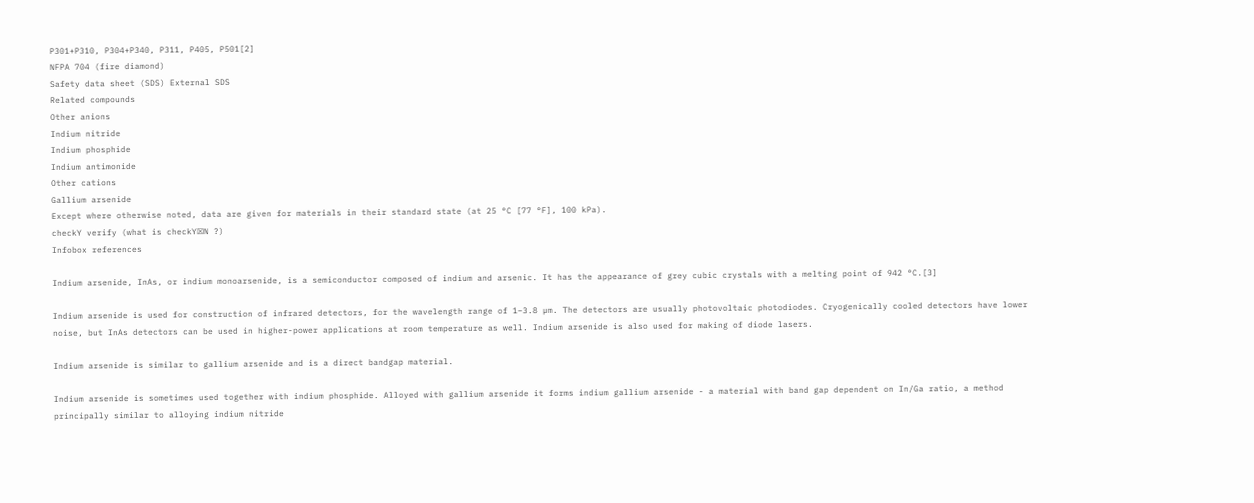P301+P310, P304+P340, P311, P405, P501[2]
NFPA 704 (fire diamond)
Safety data sheet (SDS) External SDS
Related compounds
Other anions
Indium nitride
Indium phosphide
Indium antimonide
Other cations
Gallium arsenide
Except where otherwise noted, data are given for materials in their standard state (at 25 °C [77 °F], 100 kPa).
checkY verify (what is checkY☒N ?)
Infobox references

Indium arsenide, InAs, or indium monoarsenide, is a semiconductor composed of indium and arsenic. It has the appearance of grey cubic crystals with a melting point of 942 °C.[3]

Indium arsenide is used for construction of infrared detectors, for the wavelength range of 1–3.8 µm. The detectors are usually photovoltaic photodiodes. Cryogenically cooled detectors have lower noise, but InAs detectors can be used in higher-power applications at room temperature as well. Indium arsenide is also used for making of diode lasers.

Indium arsenide is similar to gallium arsenide and is a direct bandgap material.

Indium arsenide is sometimes used together with indium phosphide. Alloyed with gallium arsenide it forms indium gallium arsenide - a material with band gap dependent on In/Ga ratio, a method principally similar to alloying indium nitride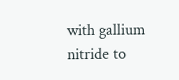with gallium nitride to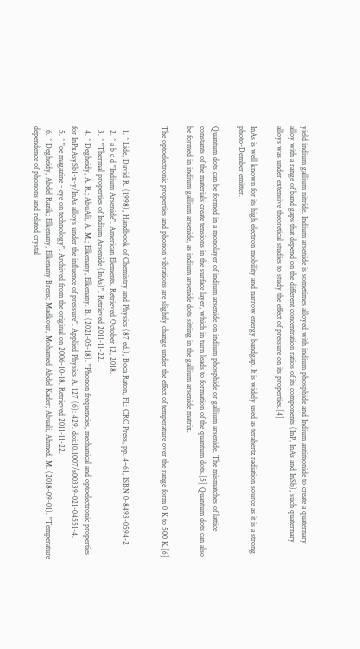yield indium gallium nitride. Indium arsenide is sometimes alloyed with indium phosphide and Indium antimonide to create a quaternary alloy with a range of band gaps that depend on the different concentration ratios of its components (InP, InAs and InSb), such quaternary alloys was under extensive theoretical studies to study the effect of pressure on its properties.[4]

InAs is well known for its high electron mobility and narrow energy bandgap. It is widely used as terahertz radiation source as it is a strong photo-Dember emitter.

Quantum dots can be formed in a monolayer of indium arsenide on indium phosphide or gallium arsenide. The mismatches of lattice constants of the materials create tensions in the surface layer, which in turn leads to formation of the quantum dots.[5] Quantum dots can also be formed in indium gallium arsenide, as indium arsenide dots sitting in the gallium arsenide matrix.

The optoelectronic properties and phonon vibrations are slightly change under the effect of temperature over the range form 0 K to 500 K.[6]


  1. ^ Lide, David R. (1998), Handbook of Chemistry and Physics (87 ed.), Boca Raton, FL: CRC Press, pp. 4–61, ISBN 0-8493-0594-2
  2. ^ a b c d "Indium Arsenide". American Elements. Retrieved October 12, 2018.
  3. ^ "Thermal properties of Indium Arsenide (InAs)". Retrieved 2011-11-22.
  4. ^ Degheidy, A. R.; AbuAli, A. M.; Elkenany, Elkenany. B. (2021-05-18). "Phonon frequencies, mechanical and optoelectronic properties for InPxAsySb1-x-y/InAs alloys under the influence of pressure". Applied Physics A. 127 (6): 429. doi:10.1007/s00339-021-04551-4.
  5. ^ "oe magazine - eye on technology". Archived from the original on 2006-10-18. Retrieved 2011-11-22.
  6. ^ Degheidy, Abdel Razik; Elkenany, Elkenany Brens; Madkour, Mohamed Abdel Kader; Abuali, Ahmed. M. (2018-09-01). "Temperature dependence of phonons and related crystal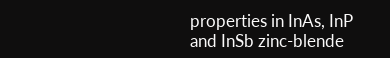properties in InAs, InP and InSb zinc-blende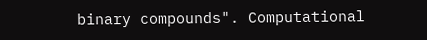binary compounds". Computational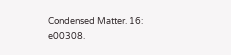Condensed Matter. 16: e00308.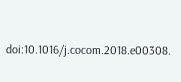doi:10.1016/j.cocom.2018.e00308.